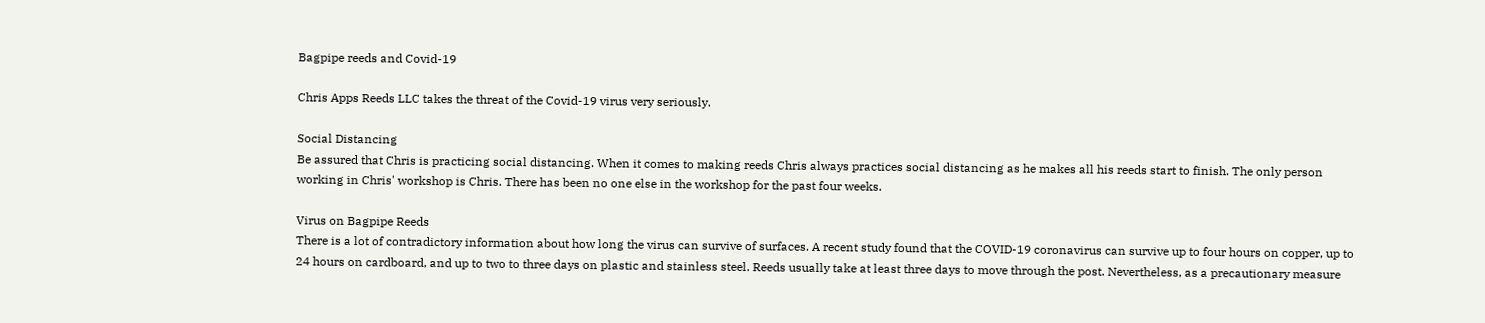Bagpipe reeds and Covid-19

Chris Apps Reeds LLC takes the threat of the Covid-19 virus very seriously.

Social Distancing
Be assured that Chris is practicing social distancing. When it comes to making reeds Chris always practices social distancing as he makes all his reeds start to finish. The only person working in Chris' workshop is Chris. There has been no one else in the workshop for the past four weeks.

Virus on Bagpipe Reeds
There is a lot of contradictory information about how long the virus can survive of surfaces. A recent study found that the COVID-19 coronavirus can survive up to four hours on copper, up to 24 hours on cardboard, and up to two to three days on plastic and stainless steel. Reeds usually take at least three days to move through the post. Nevertheless, as a precautionary measure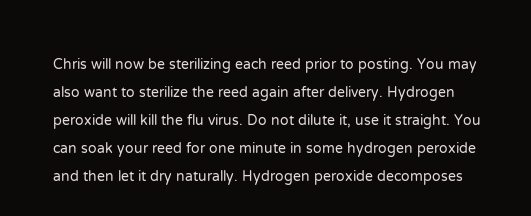Chris will now be sterilizing each reed prior to posting. You may also want to sterilize the reed again after delivery. Hydrogen peroxide will kill the flu virus. Do not dilute it, use it straight. You can soak your reed for one minute in some hydrogen peroxide and then let it dry naturally. Hydrogen peroxide decomposes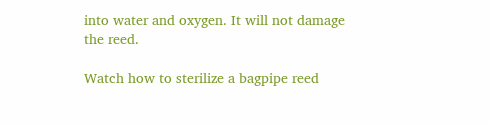into water and oxygen. It will not damage the reed.

Watch how to sterilize a bagpipe reed